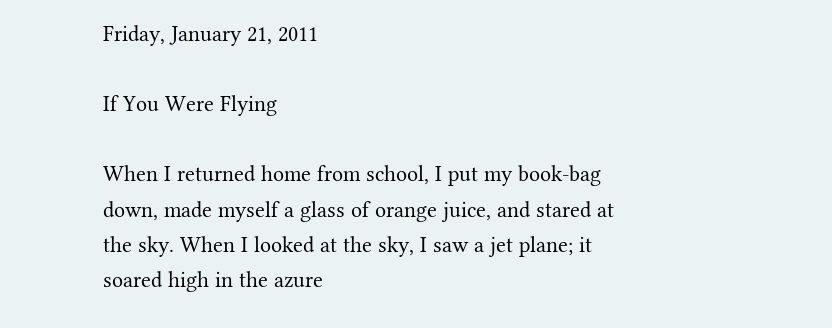Friday, January 21, 2011

If You Were Flying

When I returned home from school, I put my book-bag down, made myself a glass of orange juice, and stared at the sky. When I looked at the sky, I saw a jet plane; it soared high in the azure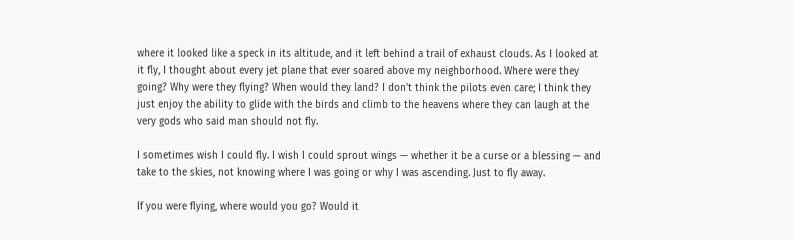where it looked like a speck in its altitude, and it left behind a trail of exhaust clouds. As I looked at it fly, I thought about every jet plane that ever soared above my neighborhood. Where were they going? Why were they flying? When would they land? I don't think the pilots even care; I think they just enjoy the ability to glide with the birds and climb to the heavens where they can laugh at the very gods who said man should not fly.

I sometimes wish I could fly. I wish I could sprout wings — whether it be a curse or a blessing — and take to the skies, not knowing where I was going or why I was ascending. Just to fly away.

If you were flying, where would you go? Would it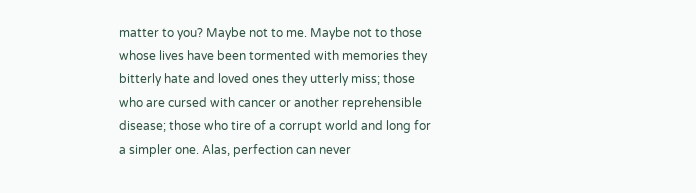matter to you? Maybe not to me. Maybe not to those whose lives have been tormented with memories they bitterly hate and loved ones they utterly miss; those who are cursed with cancer or another reprehensible disease; those who tire of a corrupt world and long for a simpler one. Alas, perfection can never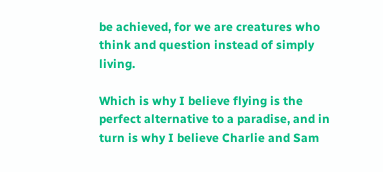be achieved, for we are creatures who think and question instead of simply living.

Which is why I believe flying is the perfect alternative to a paradise, and in turn is why I believe Charlie and Sam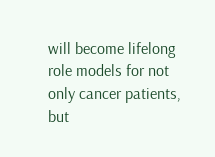will become lifelong role models for not only cancer patients, but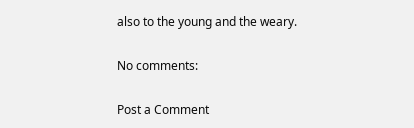also to the young and the weary.

No comments:

Post a Comment